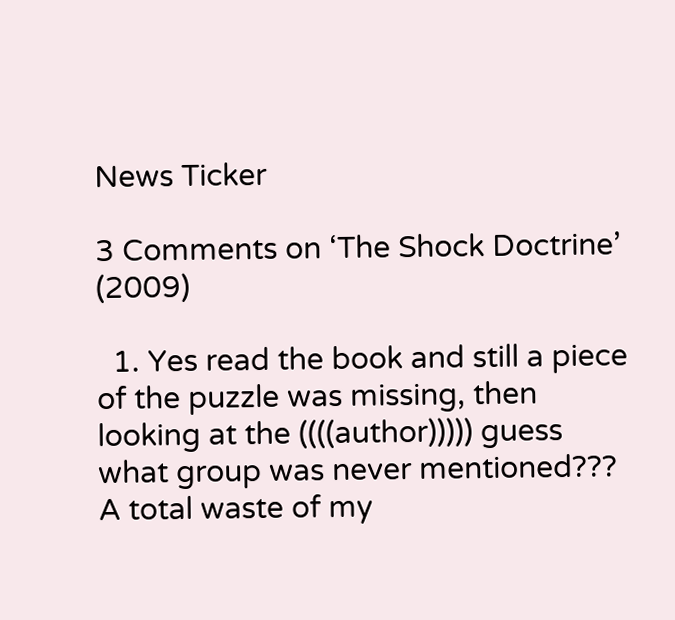News Ticker

3 Comments on ‘The Shock Doctrine’ (2009)

  1. Yes read the book and still a piece of the puzzle was missing, then looking at the ((((author))))) guess what group was never mentioned??? A total waste of my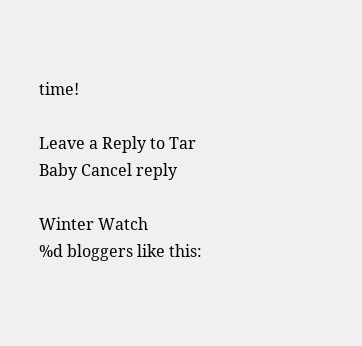time!

Leave a Reply to Tar Baby Cancel reply

Winter Watch
%d bloggers like this: